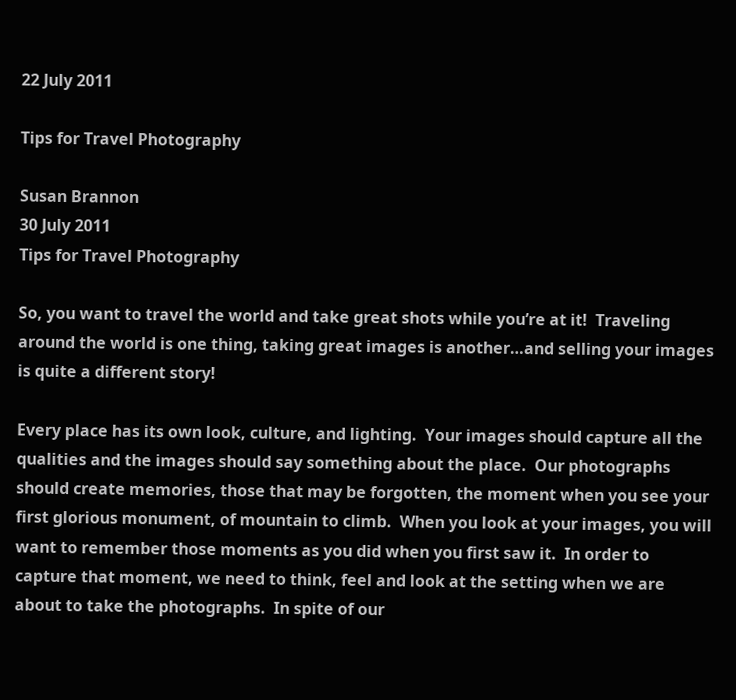22 July 2011

Tips for Travel Photography

Susan Brannon
30 July 2011
Tips for Travel Photography

So, you want to travel the world and take great shots while you’re at it!  Traveling around the world is one thing, taking great images is another…and selling your images is quite a different story!

Every place has its own look, culture, and lighting.  Your images should capture all the qualities and the images should say something about the place.  Our photographs should create memories, those that may be forgotten, the moment when you see your first glorious monument, of mountain to climb.  When you look at your images, you will want to remember those moments as you did when you first saw it.  In order to capture that moment, we need to think, feel and look at the setting when we are about to take the photographs.  In spite of our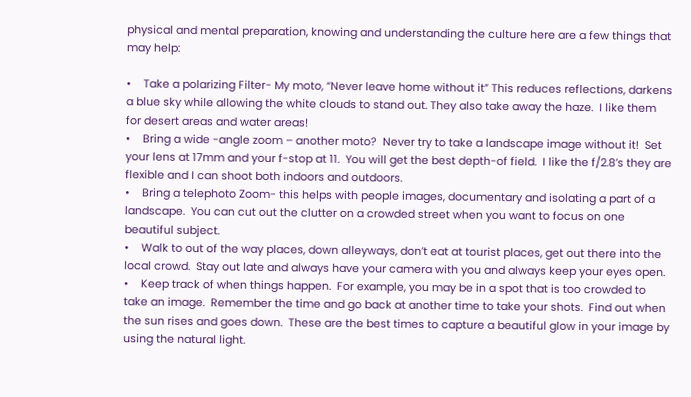physical and mental preparation, knowing and understanding the culture here are a few things that may help:

•    Take a polarizing Filter- My moto, “Never leave home without it” This reduces reflections, darkens a blue sky while allowing the white clouds to stand out. They also take away the haze.  I like them for desert areas and water areas!
•    Bring a wide -angle zoom – another moto?  Never try to take a landscape image without it!  Set your lens at 17mm and your f-stop at 11.  You will get the best depth-of field.  I like the f/2.8’s they are flexible and I can shoot both indoors and outdoors.
•    Bring a telephoto Zoom- this helps with people images, documentary and isolating a part of a landscape.  You can cut out the clutter on a crowded street when you want to focus on one beautiful subject.
•    Walk to out of the way places, down alleyways, don’t eat at tourist places, get out there into the local crowd.  Stay out late and always have your camera with you and always keep your eyes open.
•    Keep track of when things happen.  For example, you may be in a spot that is too crowded to take an image.  Remember the time and go back at another time to take your shots.  Find out when the sun rises and goes down.  These are the best times to capture a beautiful glow in your image by using the natural light.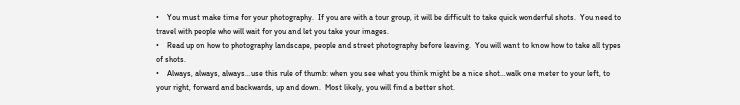•    You must make time for your photography.  If you are with a tour group, it will be difficult to take quick wonderful shots.  You need to travel with people who will wait for you and let you take your images.
•    Read up on how to photography landscape, people and street photography before leaving.  You will want to know how to take all types of shots.
•    Always, always, always…use this rule of thumb: when you see what you think might be a nice shot…walk one meter to your left, to your right, forward and backwards, up and down.  Most likely, you will find a better shot.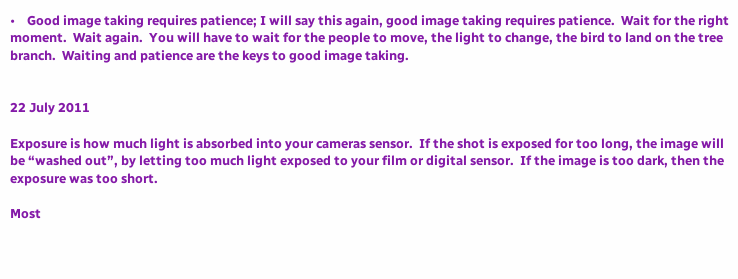•    Good image taking requires patience; I will say this again, good image taking requires patience.  Wait for the right moment.  Wait again.  You will have to wait for the people to move, the light to change, the bird to land on the tree branch.  Waiting and patience are the keys to good image taking.


22 July 2011

Exposure is how much light is absorbed into your cameras sensor.  If the shot is exposed for too long, the image will be “washed out”, by letting too much light exposed to your film or digital sensor.  If the image is too dark, then the exposure was too short.

Most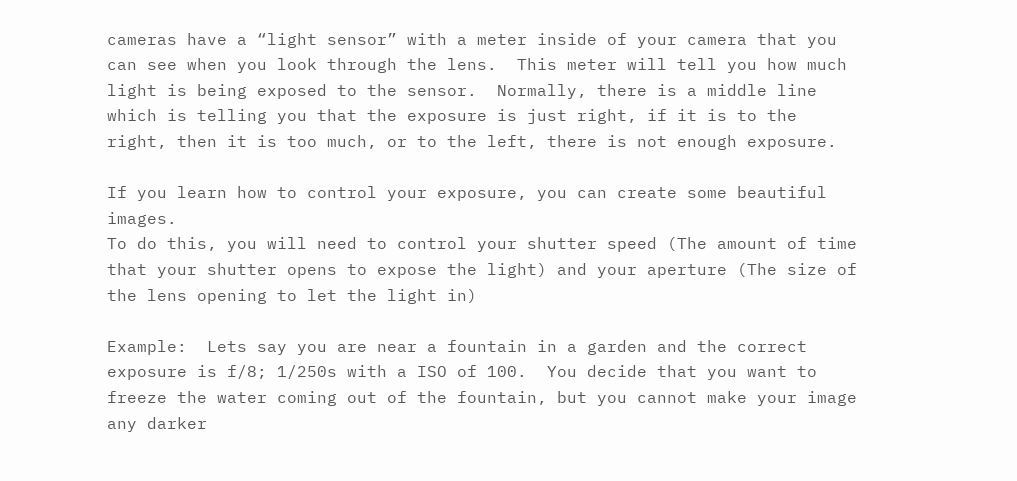cameras have a “light sensor” with a meter inside of your camera that you can see when you look through the lens.  This meter will tell you how much light is being exposed to the sensor.  Normally, there is a middle line which is telling you that the exposure is just right, if it is to the right, then it is too much, or to the left, there is not enough exposure.

If you learn how to control your exposure, you can create some beautiful images.
To do this, you will need to control your shutter speed (The amount of time that your shutter opens to expose the light) and your aperture (The size of the lens opening to let the light in)

Example:  Lets say you are near a fountain in a garden and the correct exposure is f/8; 1/250s with a ISO of 100.  You decide that you want to freeze the water coming out of the fountain, but you cannot make your image any darker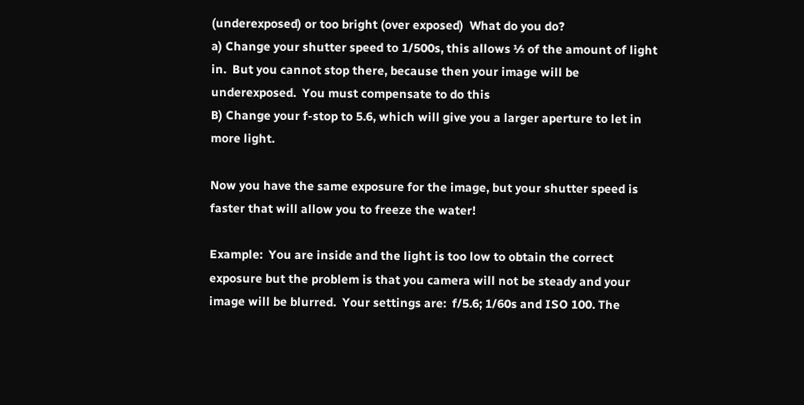(underexposed) or too bright (over exposed)  What do you do?
a) Change your shutter speed to 1/500s, this allows ½ of the amount of light in.  But you cannot stop there, because then your image will be underexposed.  You must compensate to do this
B) Change your f-stop to 5.6, which will give you a larger aperture to let in more light.

Now you have the same exposure for the image, but your shutter speed is faster that will allow you to freeze the water!

Example:  You are inside and the light is too low to obtain the correct exposure but the problem is that you camera will not be steady and your image will be blurred.  Your settings are:  f/5.6; 1/60s and ISO 100. The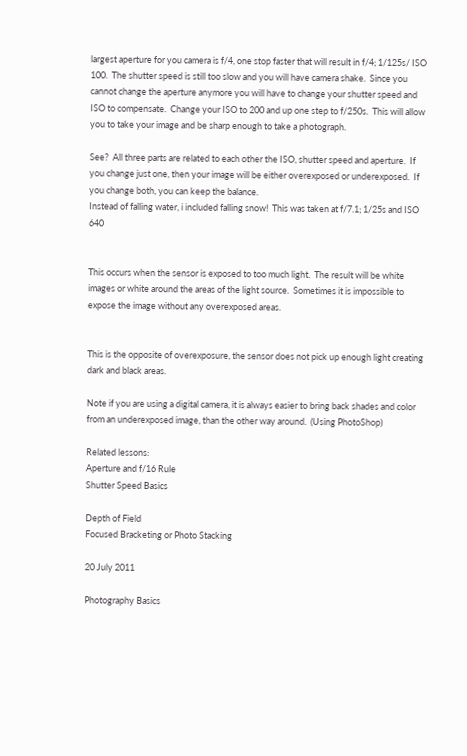largest aperture for you camera is f/4, one stop faster that will result in f/4; 1/125s/ ISO 100.  The shutter speed is still too slow and you will have camera shake.  Since you cannot change the aperture anymore you will have to change your shutter speed and ISO to compensate.  Change your ISO to 200 and up one step to f/250s.  This will allow you to take your image and be sharp enough to take a photograph.

See?  All three parts are related to each other the ISO, shutter speed and aperture.  If you change just one, then your image will be either overexposed or underexposed.  If you change both, you can keep the balance.
Instead of falling water, i included falling snow!  This was taken at f/7.1; 1/25s and ISO 640


This occurs when the sensor is exposed to too much light.  The result will be white images or white around the areas of the light source.  Sometimes it is impossible to expose the image without any overexposed areas.


This is the opposite of overexposure, the sensor does not pick up enough light creating dark and black areas.

Note if you are using a digital camera, it is always easier to bring back shades and color from an underexposed image, than the other way around.  (Using PhotoShop)

Related lessons:
Aperture and f/16 Rule
Shutter Speed Basics

Depth of Field
Focused Bracketing or Photo Stacking

20 July 2011

Photography Basics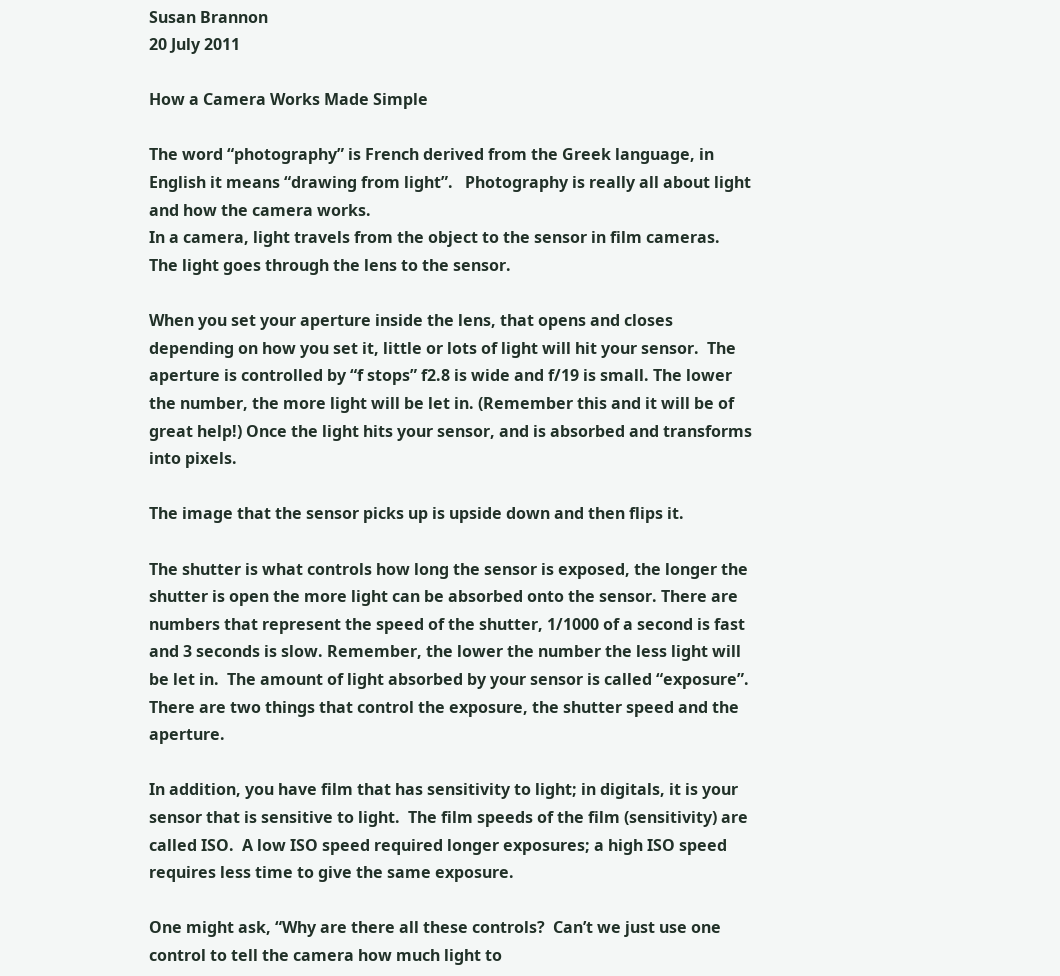Susan Brannon
20 July 2011

How a Camera Works Made Simple

The word “photography” is French derived from the Greek language, in English it means “drawing from light”.   Photography is really all about light and how the camera works.
In a camera, light travels from the object to the sensor in film cameras.  The light goes through the lens to the sensor.

When you set your aperture inside the lens, that opens and closes depending on how you set it, little or lots of light will hit your sensor.  The aperture is controlled by “f stops” f2.8 is wide and f/19 is small. The lower the number, the more light will be let in. (Remember this and it will be of great help!) Once the light hits your sensor, and is absorbed and transforms into pixels.

The image that the sensor picks up is upside down and then flips it.

The shutter is what controls how long the sensor is exposed, the longer the shutter is open the more light can be absorbed onto the sensor. There are numbers that represent the speed of the shutter, 1/1000 of a second is fast and 3 seconds is slow. Remember, the lower the number the less light will be let in.  The amount of light absorbed by your sensor is called “exposure”.  There are two things that control the exposure, the shutter speed and the aperture.

In addition, you have film that has sensitivity to light; in digitals, it is your sensor that is sensitive to light.  The film speeds of the film (sensitivity) are called ISO.  A low ISO speed required longer exposures; a high ISO speed requires less time to give the same exposure.

One might ask, “Why are there all these controls?  Can’t we just use one control to tell the camera how much light to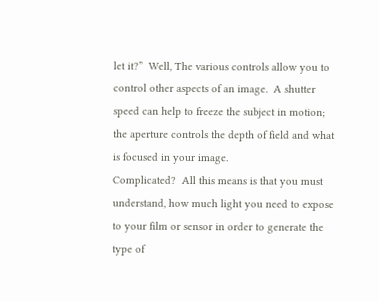let it?”  Well, The various controls allow you to control other aspects of an image.  A shutter speed can help to freeze the subject in motion; the aperture controls the depth of field and what is focused in your image.
Complicated?  All this means is that you must understand, how much light you need to expose to your film or sensor in order to generate the type of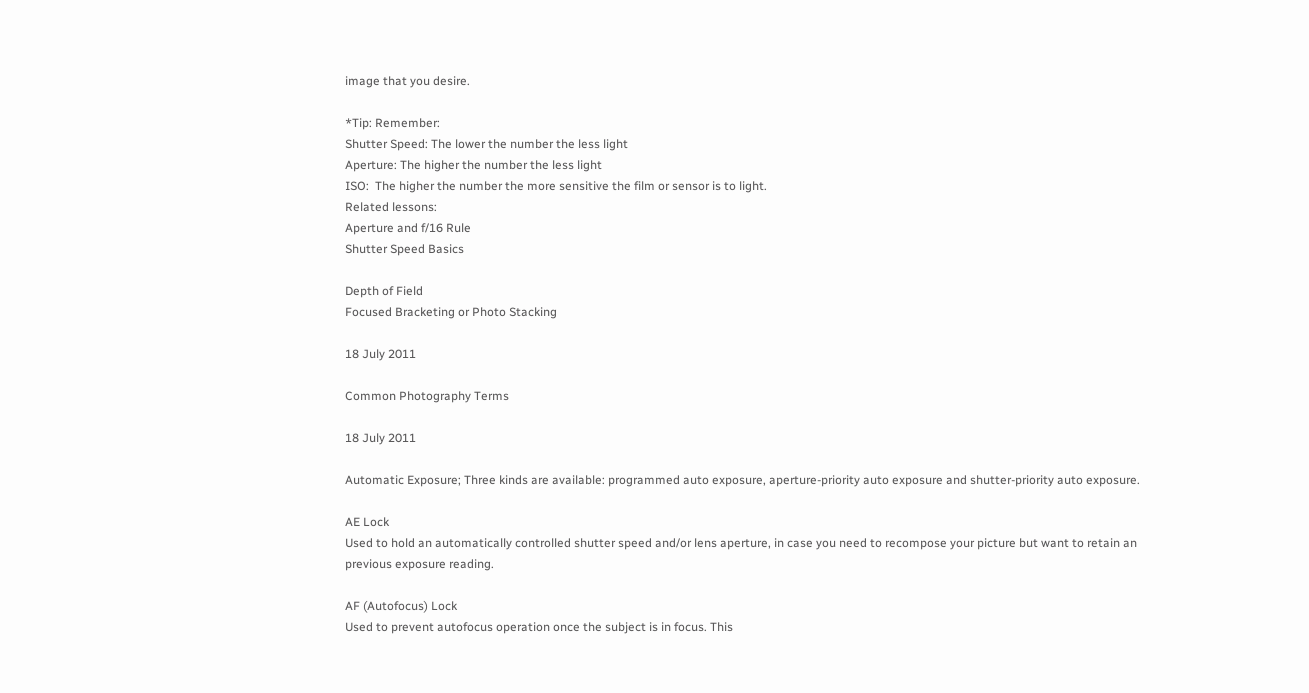image that you desire.

*Tip: Remember:
Shutter Speed: The lower the number the less light
Aperture: The higher the number the less light
ISO:  The higher the number the more sensitive the film or sensor is to light.
Related lessons:
Aperture and f/16 Rule
Shutter Speed Basics

Depth of Field
Focused Bracketing or Photo Stacking

18 July 2011

Common Photography Terms

18 July 2011

Automatic Exposure; Three kinds are available: programmed auto exposure, aperture-priority auto exposure and shutter-priority auto exposure.

AE Lock
Used to hold an automatically controlled shutter speed and/or lens aperture, in case you need to recompose your picture but want to retain an previous exposure reading.

AF (Autofocus) Lock
Used to prevent autofocus operation once the subject is in focus. This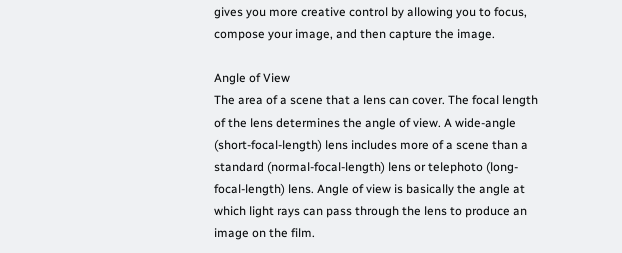gives you more creative control by allowing you to focus, compose your image, and then capture the image.

Angle of View
The area of a scene that a lens can cover. The focal length of the lens determines the angle of view. A wide-angle (short-focal-length) lens includes more of a scene than a standard (normal-focal-length) lens or telephoto (long-focal-length) lens. Angle of view is basically the angle at which light rays can pass through the lens to produce an image on the film.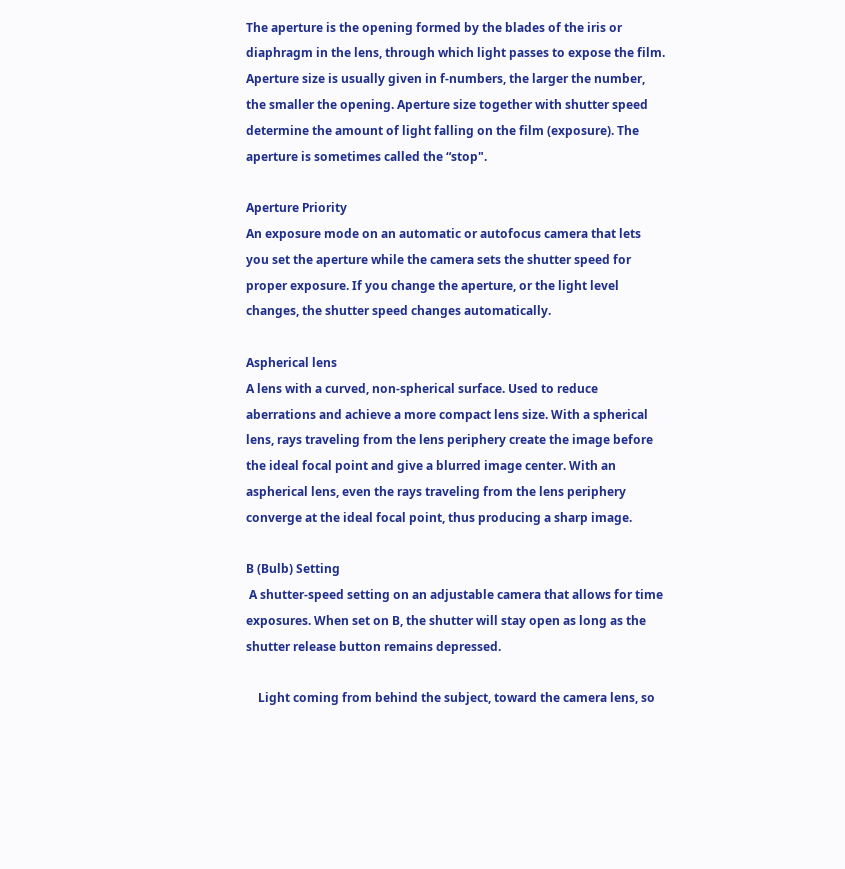The aperture is the opening formed by the blades of the iris or diaphragm in the lens, through which light passes to expose the film. Aperture size is usually given in f-numbers, the larger the number, the smaller the opening. Aperture size together with shutter speed determine the amount of light falling on the film (exposure). The aperture is sometimes called the “stop".

Aperture Priority
An exposure mode on an automatic or autofocus camera that lets you set the aperture while the camera sets the shutter speed for proper exposure. If you change the aperture, or the light level changes, the shutter speed changes automatically.

Aspherical lens
A lens with a curved, non-spherical surface. Used to reduce aberrations and achieve a more compact lens size. With a spherical lens, rays traveling from the lens periphery create the image before the ideal focal point and give a blurred image center. With an aspherical lens, even the rays traveling from the lens periphery converge at the ideal focal point, thus producing a sharp image.

B (Bulb) Setting
 A shutter-speed setting on an adjustable camera that allows for time exposures. When set on B, the shutter will stay open as long as the shutter release button remains depressed.

    Light coming from behind the subject, toward the camera lens, so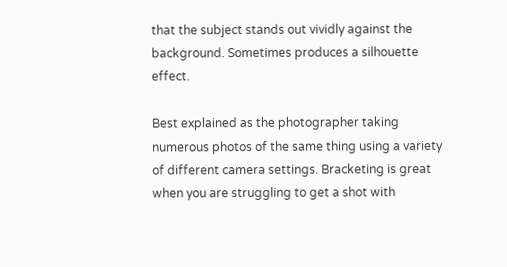that the subject stands out vividly against the background. Sometimes produces a silhouette effect.

Best explained as the photographer taking numerous photos of the same thing using a variety of different camera settings. Bracketing is great when you are struggling to get a shot with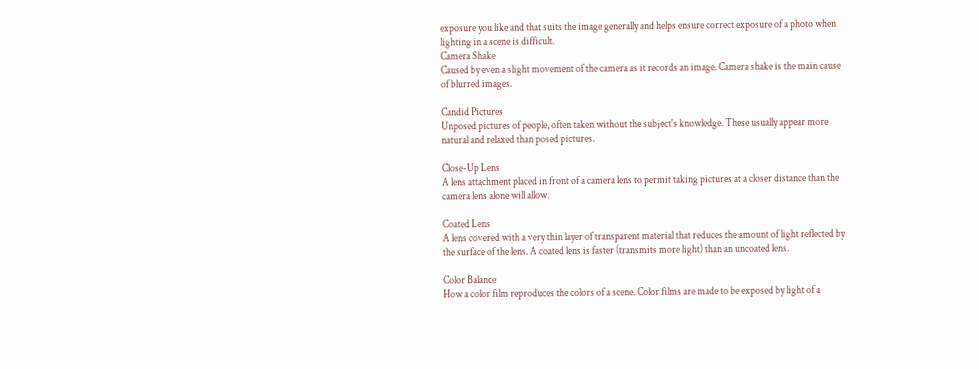exposure you like and that suits the image generally and helps ensure correct exposure of a photo when lighting in a scene is difficult.
Camera Shake
Caused by even a slight movement of the camera as it records an image. Camera shake is the main cause of blurred images.

Candid Pictures
Unposed pictures of people, often taken without the subject's knowledge. These usually appear more natural and relaxed than posed pictures.

Close-Up Lens
A lens attachment placed in front of a camera lens to permit taking pictures at a closer distance than the camera lens alone will allow.

Coated Lens
A lens covered with a very thin layer of transparent material that reduces the amount of light reflected by the surface of the lens. A coated lens is faster (transmits more light) than an uncoated lens.

Color Balance
How a color film reproduces the colors of a scene. Color films are made to be exposed by light of a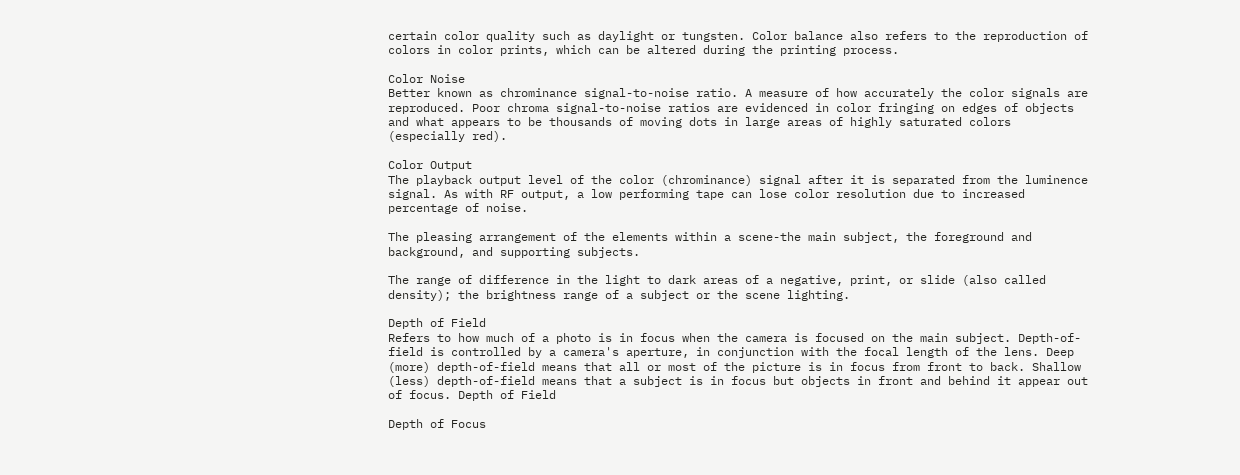certain color quality such as daylight or tungsten. Color balance also refers to the reproduction of colors in color prints, which can be altered during the printing process.

Color Noise
Better known as chrominance signal-to-noise ratio. A measure of how accurately the color signals are reproduced. Poor chroma signal-to-noise ratios are evidenced in color fringing on edges of objects and what appears to be thousands of moving dots in large areas of highly saturated colors (especially red).

Color Output
The playback output level of the color (chrominance) signal after it is separated from the luminence signal. As with RF output, a low performing tape can lose color resolution due to increased percentage of noise.

The pleasing arrangement of the elements within a scene-the main subject, the foreground and background, and supporting subjects.

The range of difference in the light to dark areas of a negative, print, or slide (also called density); the brightness range of a subject or the scene lighting.

Depth of Field
Refers to how much of a photo is in focus when the camera is focused on the main subject. Depth-of-field is controlled by a camera's aperture, in conjunction with the focal length of the lens. Deep (more) depth-of-field means that all or most of the picture is in focus from front to back. Shallow (less) depth-of-field means that a subject is in focus but objects in front and behind it appear out of focus. Depth of Field

Depth of Focus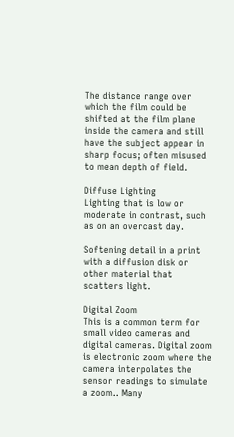The distance range over which the film could be shifted at the film plane inside the camera and still have the subject appear in sharp focus; often misused to mean depth of field.

Diffuse Lighting
Lighting that is low or moderate in contrast, such as on an overcast day.

Softening detail in a print with a diffusion disk or other material that scatters light.

Digital Zoom
This is a common term for small video cameras and digital cameras. Digital zoom is electronic zoom where the camera interpolates the sensor readings to simulate a zoom.. Many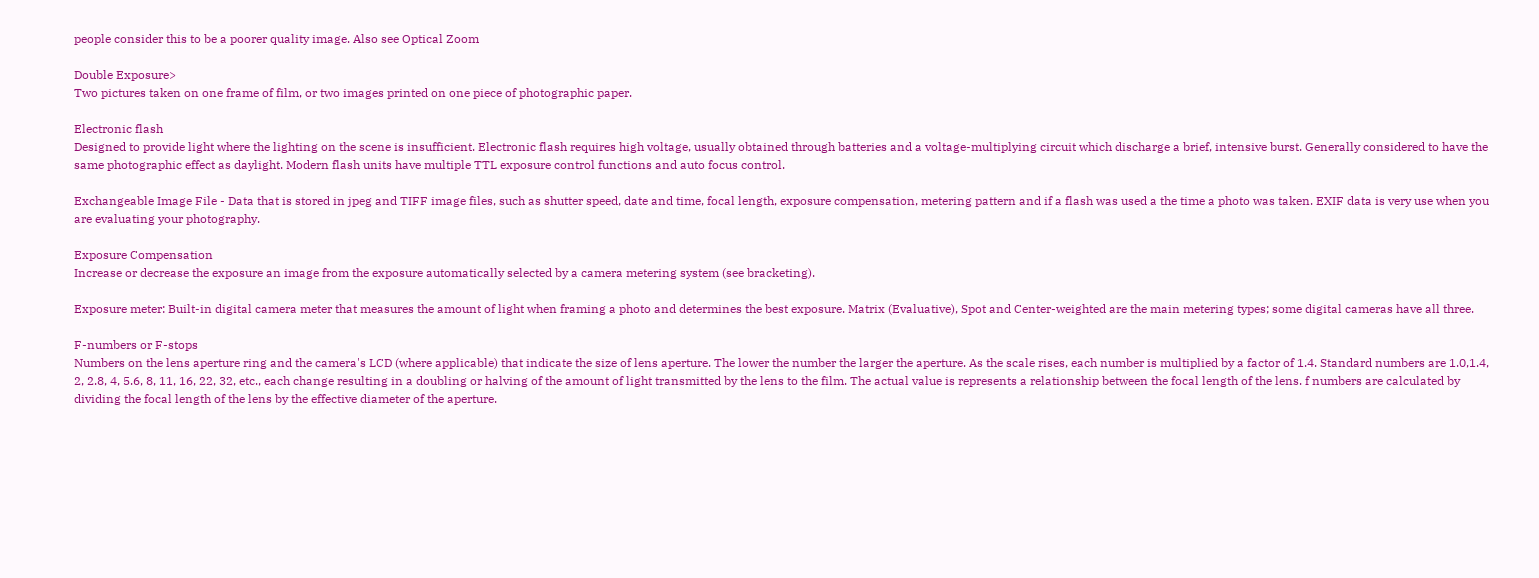people consider this to be a poorer quality image. Also see Optical Zoom

Double Exposure>
Two pictures taken on one frame of film, or two images printed on one piece of photographic paper.

Electronic flash
Designed to provide light where the lighting on the scene is insufficient. Electronic flash requires high voltage, usually obtained through batteries and a voltage-multiplying circuit which discharge a brief, intensive burst. Generally considered to have the same photographic effect as daylight. Modern flash units have multiple TTL exposure control functions and auto focus control.

Exchangeable Image File - Data that is stored in jpeg and TIFF image files, such as shutter speed, date and time, focal length, exposure compensation, metering pattern and if a flash was used a the time a photo was taken. EXIF data is very use when you are evaluating your photography.

Exposure Compensation
Increase or decrease the exposure an image from the exposure automatically selected by a camera metering system (see bracketing).

Exposure meter: Built-in digital camera meter that measures the amount of light when framing a photo and determines the best exposure. Matrix (Evaluative), Spot and Center-weighted are the main metering types; some digital cameras have all three.

F-numbers or F-stops
Numbers on the lens aperture ring and the camera's LCD (where applicable) that indicate the size of lens aperture. The lower the number the larger the aperture. As the scale rises, each number is multiplied by a factor of 1.4. Standard numbers are 1.0,1.4, 2, 2.8, 4, 5.6, 8, 11, 16, 22, 32, etc., each change resulting in a doubling or halving of the amount of light transmitted by the lens to the film. The actual value is represents a relationship between the focal length of the lens. f numbers are calculated by dividing the focal length of the lens by the effective diameter of the aperture.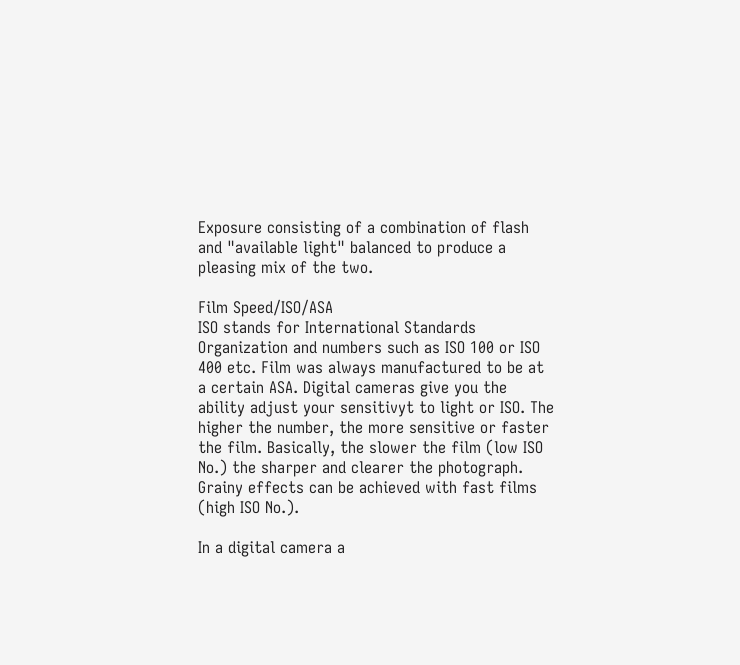Exposure consisting of a combination of flash and "available light" balanced to produce a pleasing mix of the two.

Film Speed/ISO/ASA
ISO stands for International Standards Organization and numbers such as ISO 100 or ISO 400 etc. Film was always manufactured to be at a certain ASA. Digital cameras give you the ability adjust your sensitivyt to light or ISO. The higher the number, the more sensitive or faster the film. Basically, the slower the film (low ISO No.) the sharper and clearer the photograph. Grainy effects can be achieved with fast films (high ISO No.).

In a digital camera a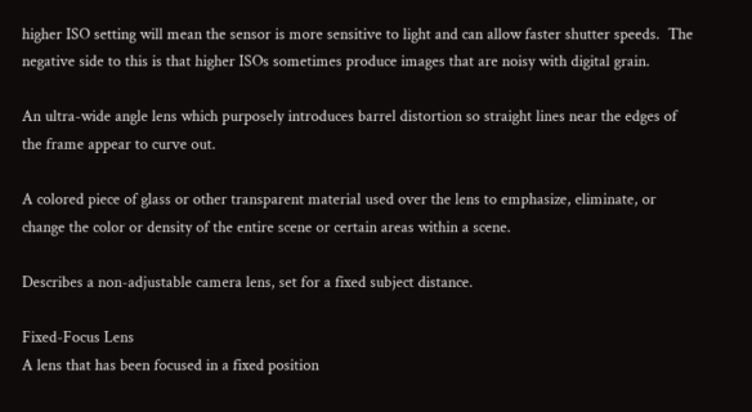higher ISO setting will mean the sensor is more sensitive to light and can allow faster shutter speeds.  The negative side to this is that higher ISOs sometimes produce images that are noisy with digital grain.

An ultra-wide angle lens which purposely introduces barrel distortion so straight lines near the edges of the frame appear to curve out.

A colored piece of glass or other transparent material used over the lens to emphasize, eliminate, or change the color or density of the entire scene or certain areas within a scene.

Describes a non-adjustable camera lens, set for a fixed subject distance.

Fixed-Focus Lens
A lens that has been focused in a fixed position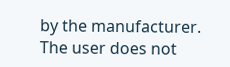by the manufacturer. The user does not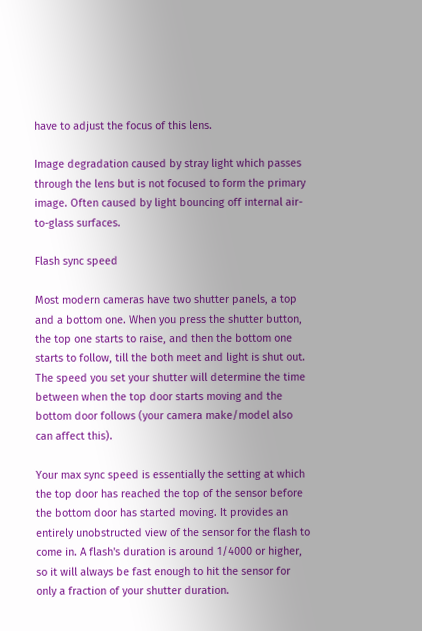have to adjust the focus of this lens.

Image degradation caused by stray light which passes through the lens but is not focused to form the primary image. Often caused by light bouncing off internal air-to-glass surfaces.

Flash sync speed

Most modern cameras have two shutter panels, a top and a bottom one. When you press the shutter button, the top one starts to raise, and then the bottom one starts to follow, till the both meet and light is shut out. The speed you set your shutter will determine the time between when the top door starts moving and the bottom door follows (your camera make/model also can affect this).

Your max sync speed is essentially the setting at which the top door has reached the top of the sensor before the bottom door has started moving. It provides an entirely unobstructed view of the sensor for the flash to come in. A flash's duration is around 1/4000 or higher, so it will always be fast enough to hit the sensor for only a fraction of your shutter duration.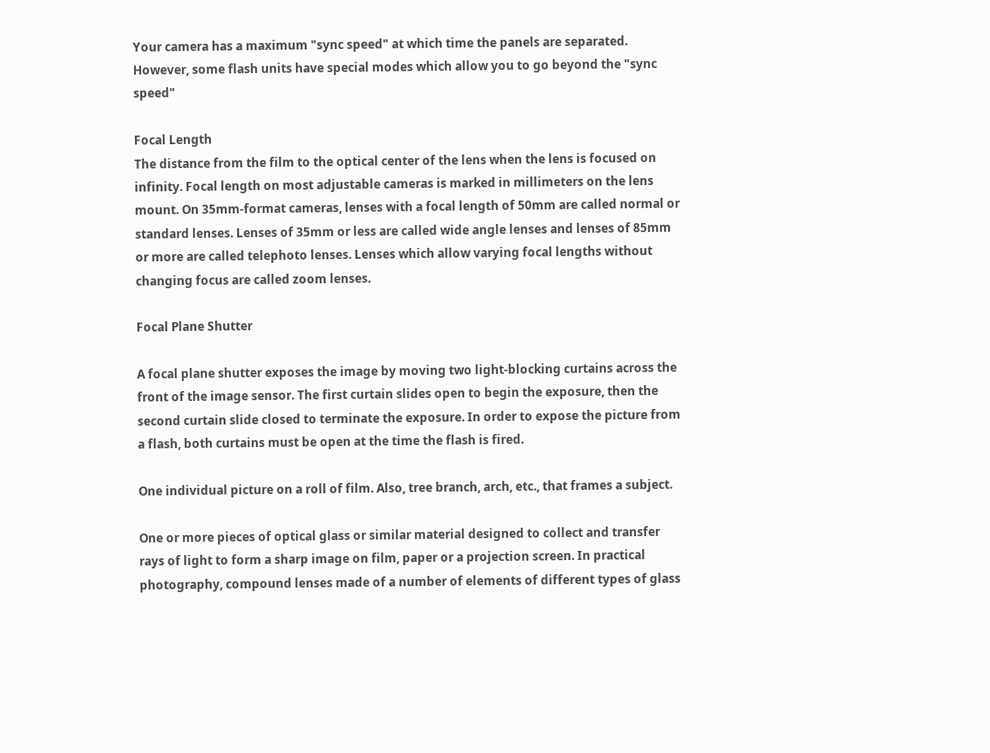Your camera has a maximum "sync speed" at which time the panels are separated. However, some flash units have special modes which allow you to go beyond the "sync speed"

Focal Length
The distance from the film to the optical center of the lens when the lens is focused on infinity. Focal length on most adjustable cameras is marked in millimeters on the lens mount. On 35mm-format cameras, lenses with a focal length of 50mm are called normal or standard lenses. Lenses of 35mm or less are called wide angle lenses and lenses of 85mm or more are called telephoto lenses. Lenses which allow varying focal lengths without changing focus are called zoom lenses.

Focal Plane Shutter

A focal plane shutter exposes the image by moving two light-blocking curtains across the front of the image sensor. The first curtain slides open to begin the exposure, then the second curtain slide closed to terminate the exposure. In order to expose the picture from a flash, both curtains must be open at the time the flash is fired.

One individual picture on a roll of film. Also, tree branch, arch, etc., that frames a subject.

One or more pieces of optical glass or similar material designed to collect and transfer rays of light to form a sharp image on film, paper or a projection screen. In practical photography, compound lenses made of a number of elements of different types of glass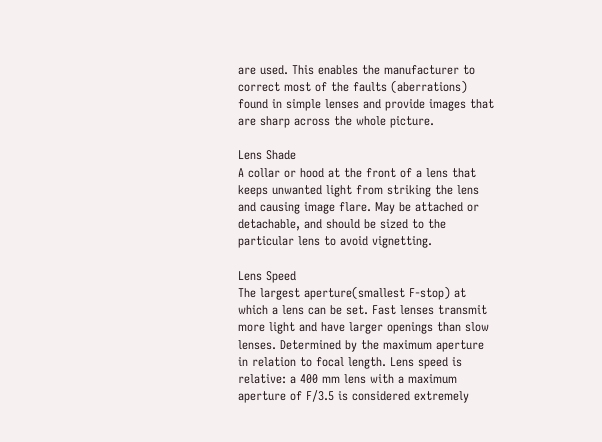are used. This enables the manufacturer to correct most of the faults (aberrations) found in simple lenses and provide images that are sharp across the whole picture.

Lens Shade
A collar or hood at the front of a lens that keeps unwanted light from striking the lens and causing image flare. May be attached or detachable, and should be sized to the particular lens to avoid vignetting.

Lens Speed
The largest aperture(smallest F-stop) at which a lens can be set. Fast lenses transmit more light and have larger openings than slow lenses. Determined by the maximum aperture in relation to focal length. Lens speed is relative: a 400 mm lens with a maximum aperture of F/3.5 is considered extremely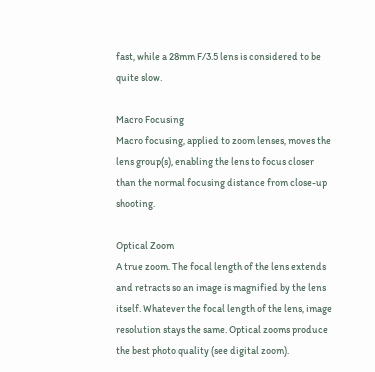fast, while a 28mm F/3.5 lens is considered to be quite slow.

Macro Focusing
Macro focusing, applied to zoom lenses, moves the lens group(s), enabling the lens to focus closer than the normal focusing distance from close-up shooting.

Optical Zoom
A true zoom. The focal length of the lens extends and retracts so an image is magnified by the lens itself. Whatever the focal length of the lens, image resolution stays the same. Optical zooms produce the best photo quality (see digital zoom).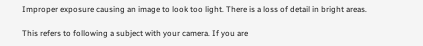Improper exposure causing an image to look too light. There is a loss of detail in bright areas.

This refers to following a subject with your camera. If you are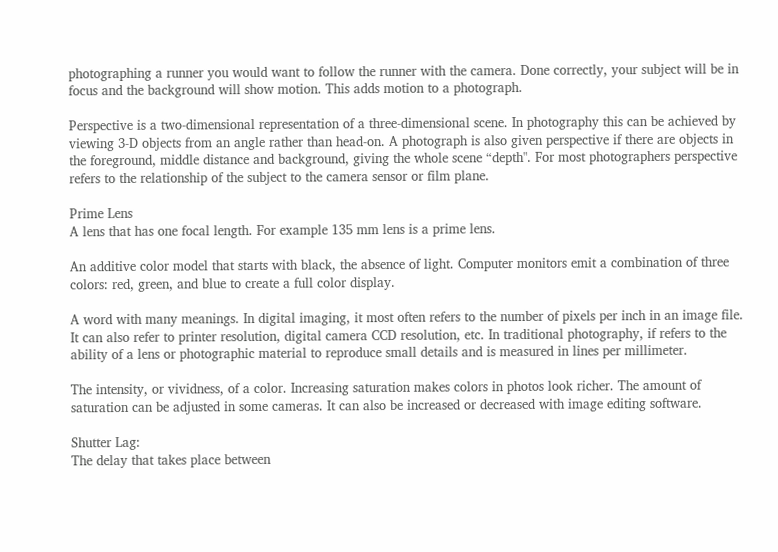photographing a runner you would want to follow the runner with the camera. Done correctly, your subject will be in focus and the background will show motion. This adds motion to a photograph.

Perspective is a two-dimensional representation of a three-dimensional scene. In photography this can be achieved by viewing 3-D objects from an angle rather than head-on. A photograph is also given perspective if there are objects in the foreground, middle distance and background, giving the whole scene “depth". For most photographers perspective refers to the relationship of the subject to the camera sensor or film plane.

Prime Lens
A lens that has one focal length. For example 135 mm lens is a prime lens.

An additive color model that starts with black, the absence of light. Computer monitors emit a combination of three colors: red, green, and blue to create a full color display.

A word with many meanings. In digital imaging, it most often refers to the number of pixels per inch in an image file. It can also refer to printer resolution, digital camera CCD resolution, etc. In traditional photography, if refers to the ability of a lens or photographic material to reproduce small details and is measured in lines per millimeter.

The intensity, or vividness, of a color. Increasing saturation makes colors in photos look richer. The amount of saturation can be adjusted in some cameras. It can also be increased or decreased with image editing software.

Shutter Lag:
The delay that takes place between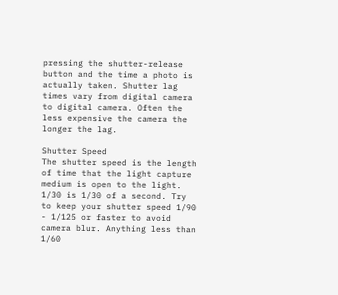pressing the shutter-release button and the time a photo is actually taken. Shutter lag times vary from digital camera to digital camera. Often the less expensive the camera the longer the lag.

Shutter Speed
The shutter speed is the length of time that the light capture medium is open to the light. 1/30 is 1/30 of a second. Try to keep your shutter speed 1/90 - 1/125 or faster to avoid camera blur. Anything less than 1/60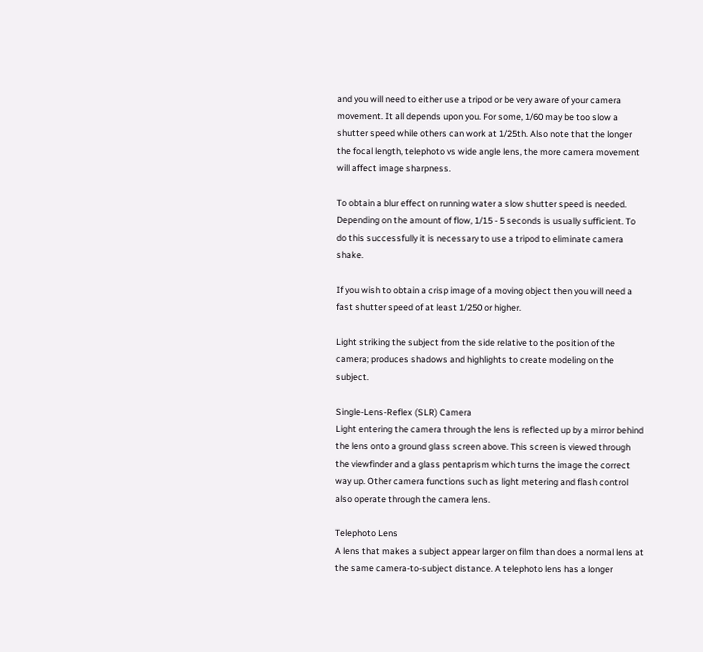and you will need to either use a tripod or be very aware of your camera movement. It all depends upon you. For some, 1/60 may be too slow a shutter speed while others can work at 1/25th. Also note that the longer the focal length, telephoto vs wide angle lens, the more camera movement will affect image sharpness.

To obtain a blur effect on running water a slow shutter speed is needed. Depending on the amount of flow, 1/15 - 5 seconds is usually sufficient. To do this successfully it is necessary to use a tripod to eliminate camera shake.

If you wish to obtain a crisp image of a moving object then you will need a fast shutter speed of at least 1/250 or higher.

Light striking the subject from the side relative to the position of the camera; produces shadows and highlights to create modeling on the subject.

Single-Lens-Reflex (SLR) Camera
Light entering the camera through the lens is reflected up by a mirror behind the lens onto a ground glass screen above. This screen is viewed through the viewfinder and a glass pentaprism which turns the image the correct way up. Other camera functions such as light metering and flash control also operate through the camera lens.

Telephoto Lens
A lens that makes a subject appear larger on film than does a normal lens at the same camera-to-subject distance. A telephoto lens has a longer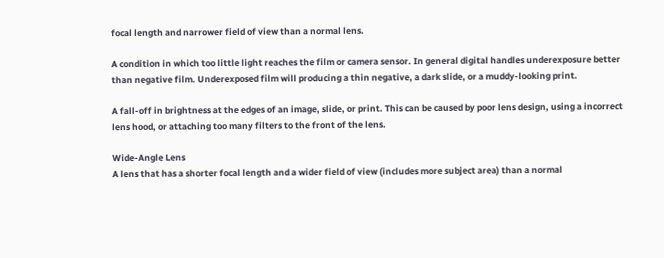focal length and narrower field of view than a normal lens.

A condition in which too little light reaches the film or camera sensor. In general digital handles underexposure better than negative film. Underexposed film will producing a thin negative, a dark slide, or a muddy-looking print.

A fall-off in brightness at the edges of an image, slide, or print. This can be caused by poor lens design, using a incorrect lens hood, or attaching too many filters to the front of the lens.

Wide-Angle Lens
A lens that has a shorter focal length and a wider field of view (includes more subject area) than a normal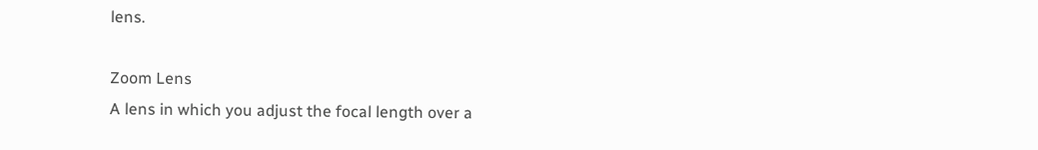lens.

Zoom Lens
A lens in which you adjust the focal length over a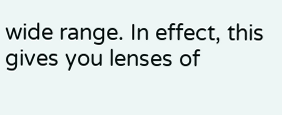wide range. In effect, this gives you lenses of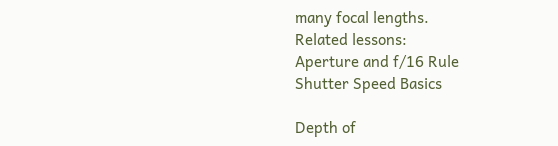many focal lengths.
Related lessons:
Aperture and f/16 Rule
Shutter Speed Basics

Depth of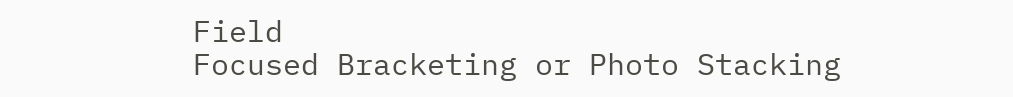Field
Focused Bracketing or Photo Stacking